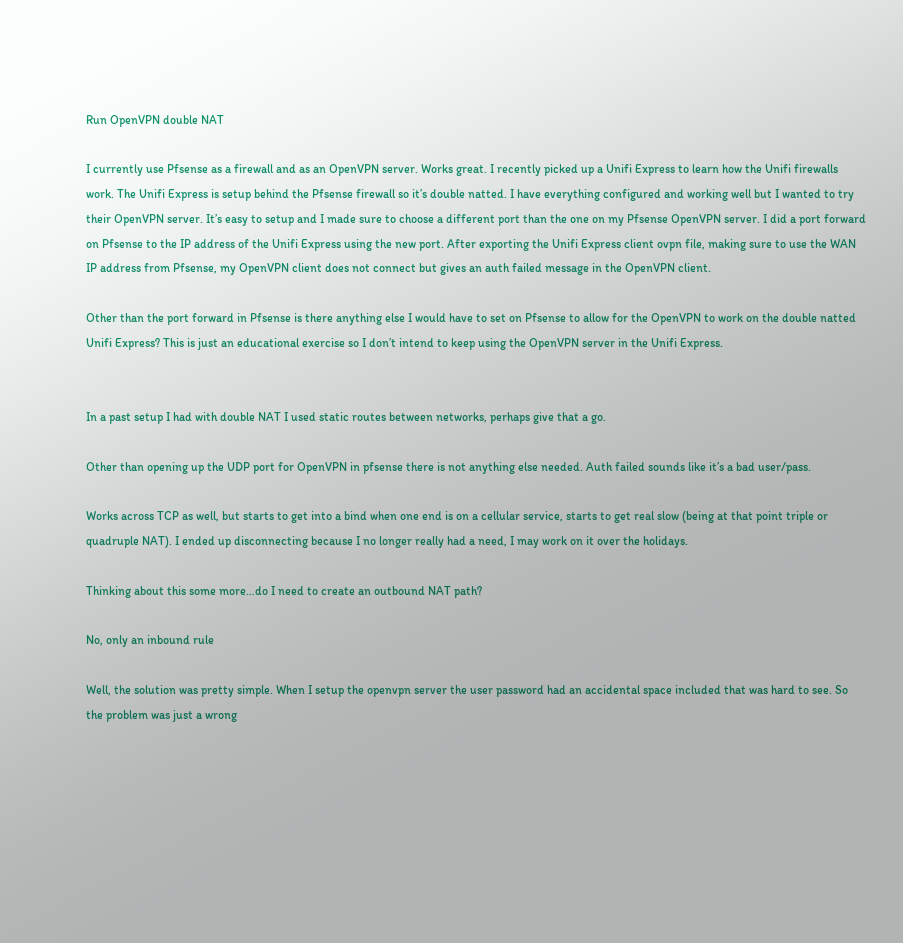Run OpenVPN double NAT

I currently use Pfsense as a firewall and as an OpenVPN server. Works great. I recently picked up a Unifi Express to learn how the Unifi firewalls work. The Unifi Express is setup behind the Pfsense firewall so it’s double natted. I have everything configured and working well but I wanted to try their OpenVPN server. It’s easy to setup and I made sure to choose a different port than the one on my Pfsense OpenVPN server. I did a port forward on Pfsense to the IP address of the Unifi Express using the new port. After exporting the Unifi Express client ovpn file, making sure to use the WAN IP address from Pfsense, my OpenVPN client does not connect but gives an auth failed message in the OpenVPN client.

Other than the port forward in Pfsense is there anything else I would have to set on Pfsense to allow for the OpenVPN to work on the double natted Unifi Express? This is just an educational exercise so I don’t intend to keep using the OpenVPN server in the Unifi Express.


In a past setup I had with double NAT I used static routes between networks, perhaps give that a go.

Other than opening up the UDP port for OpenVPN in pfsense there is not anything else needed. Auth failed sounds like it’s a bad user/pass.

Works across TCP as well, but starts to get into a bind when one end is on a cellular service, starts to get real slow (being at that point triple or quadruple NAT). I ended up disconnecting because I no longer really had a need, I may work on it over the holidays.

Thinking about this some more…do I need to create an outbound NAT path?

No, only an inbound rule

Well, the solution was pretty simple. When I setup the openvpn server the user password had an accidental space included that was hard to see. So the problem was just a wrong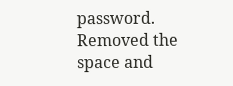password. Removed the space and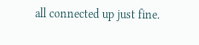all connected up just fine.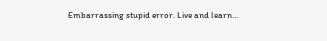Embarrassing stupid error. Live and learn…